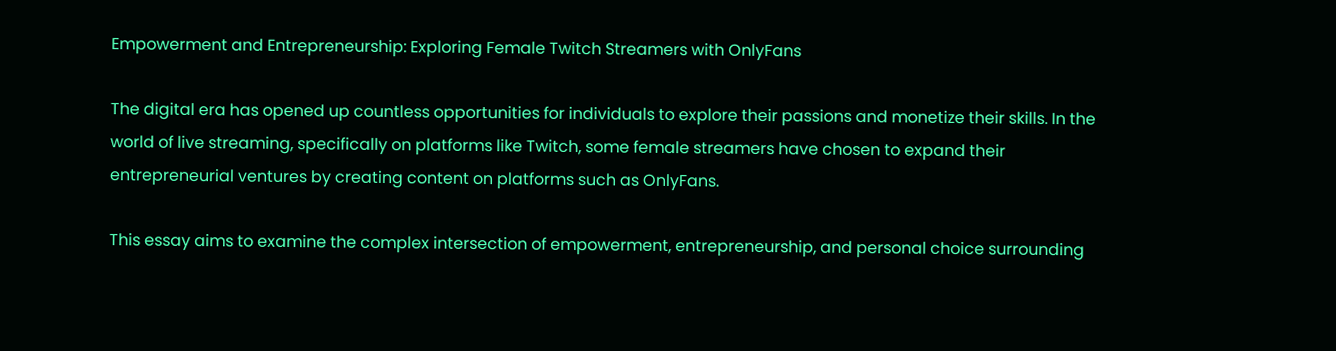Empowerment and Entrepreneurship: Exploring Female Twitch Streamers with OnlyFans

The digital era has opened up countless opportunities for individuals to explore their passions and monetize their skills. In the world of live streaming, specifically on platforms like Twitch, some female streamers have chosen to expand their entrepreneurial ventures by creating content on platforms such as OnlyFans.

This essay aims to examine the complex intersection of empowerment, entrepreneurship, and personal choice surrounding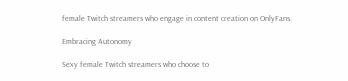female Twitch streamers who engage in content creation on OnlyFans.

Embracing Autonomy

Sexy female Twitch streamers who choose to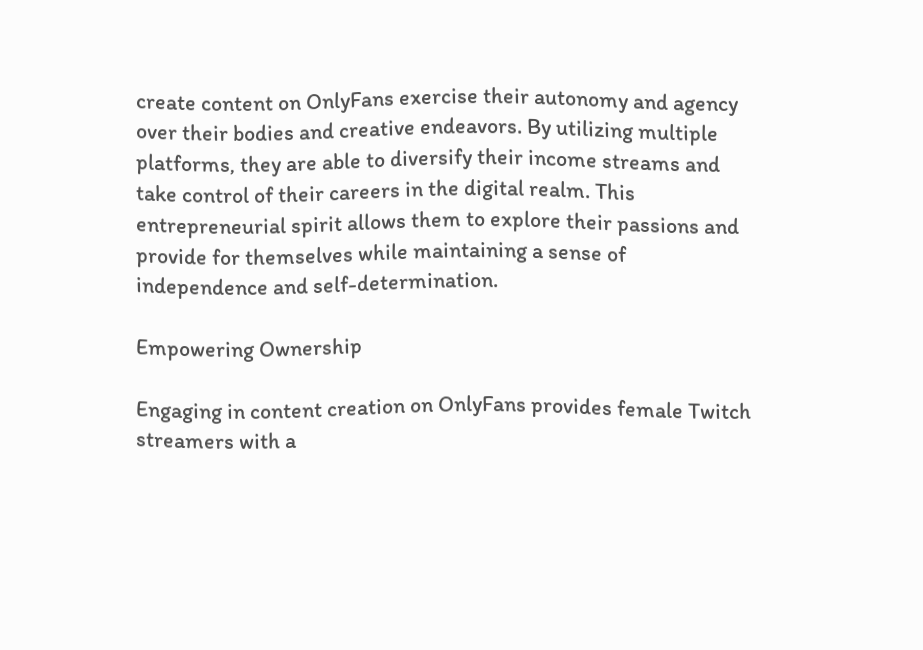create content on OnlyFans exercise their autonomy and agency over their bodies and creative endeavors. By utilizing multiple platforms, they are able to diversify their income streams and take control of their careers in the digital realm. This entrepreneurial spirit allows them to explore their passions and provide for themselves while maintaining a sense of independence and self-determination.

Empowering Ownership

Engaging in content creation on OnlyFans provides female Twitch streamers with a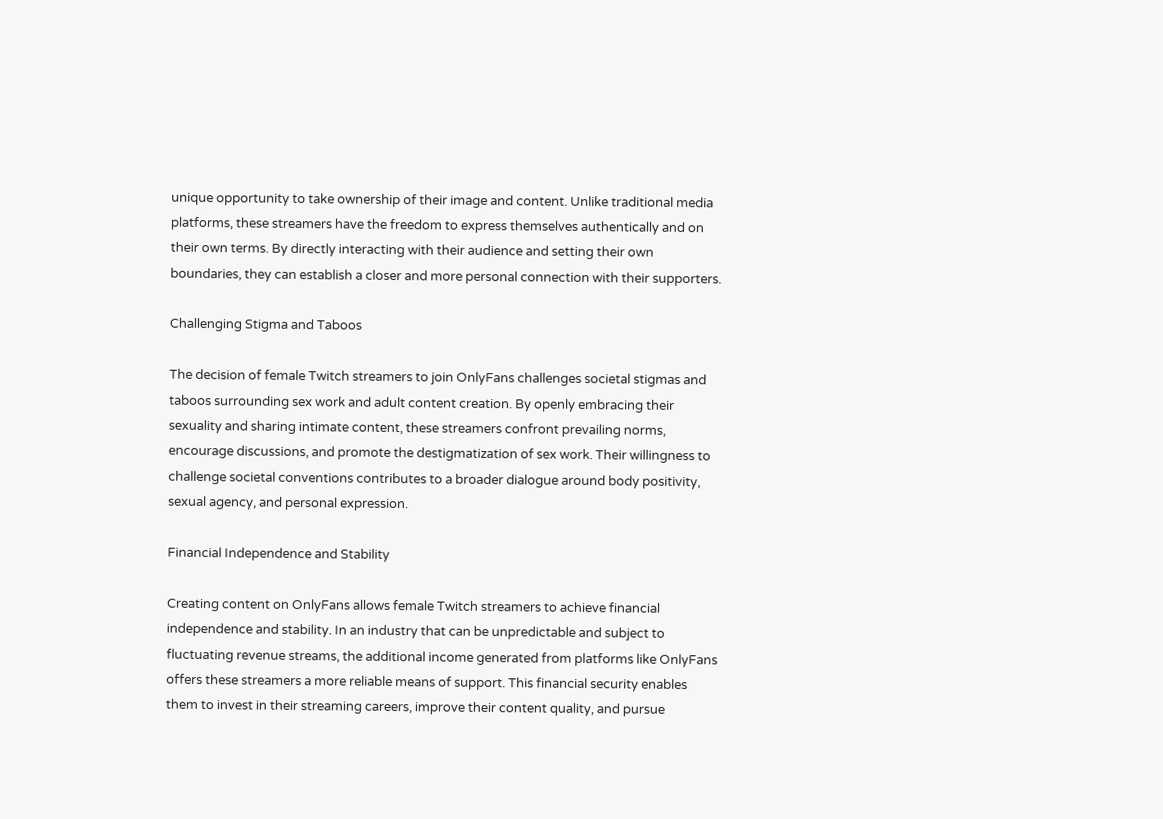unique opportunity to take ownership of their image and content. Unlike traditional media platforms, these streamers have the freedom to express themselves authentically and on their own terms. By directly interacting with their audience and setting their own boundaries, they can establish a closer and more personal connection with their supporters.

Challenging Stigma and Taboos

The decision of female Twitch streamers to join OnlyFans challenges societal stigmas and taboos surrounding sex work and adult content creation. By openly embracing their sexuality and sharing intimate content, these streamers confront prevailing norms, encourage discussions, and promote the destigmatization of sex work. Their willingness to challenge societal conventions contributes to a broader dialogue around body positivity, sexual agency, and personal expression.

Financial Independence and Stability

Creating content on OnlyFans allows female Twitch streamers to achieve financial independence and stability. In an industry that can be unpredictable and subject to fluctuating revenue streams, the additional income generated from platforms like OnlyFans offers these streamers a more reliable means of support. This financial security enables them to invest in their streaming careers, improve their content quality, and pursue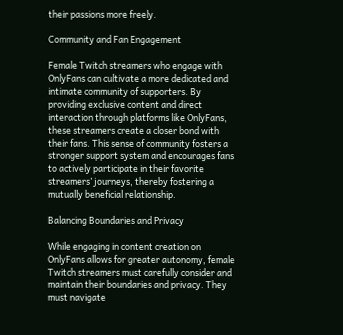their passions more freely.

Community and Fan Engagement

Female Twitch streamers who engage with OnlyFans can cultivate a more dedicated and intimate community of supporters. By providing exclusive content and direct interaction through platforms like OnlyFans, these streamers create a closer bond with their fans. This sense of community fosters a stronger support system and encourages fans to actively participate in their favorite streamers’ journeys, thereby fostering a mutually beneficial relationship.

Balancing Boundaries and Privacy

While engaging in content creation on OnlyFans allows for greater autonomy, female Twitch streamers must carefully consider and maintain their boundaries and privacy. They must navigate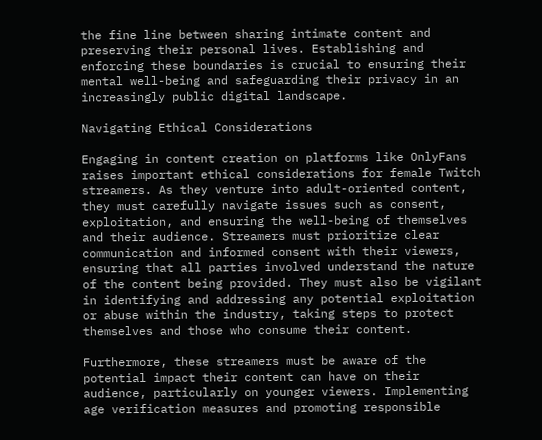the fine line between sharing intimate content and preserving their personal lives. Establishing and enforcing these boundaries is crucial to ensuring their mental well-being and safeguarding their privacy in an increasingly public digital landscape.

Navigating Ethical Considerations

Engaging in content creation on platforms like OnlyFans raises important ethical considerations for female Twitch streamers. As they venture into adult-oriented content, they must carefully navigate issues such as consent, exploitation, and ensuring the well-being of themselves and their audience. Streamers must prioritize clear communication and informed consent with their viewers, ensuring that all parties involved understand the nature of the content being provided. They must also be vigilant in identifying and addressing any potential exploitation or abuse within the industry, taking steps to protect themselves and those who consume their content.

Furthermore, these streamers must be aware of the potential impact their content can have on their audience, particularly on younger viewers. Implementing age verification measures and promoting responsible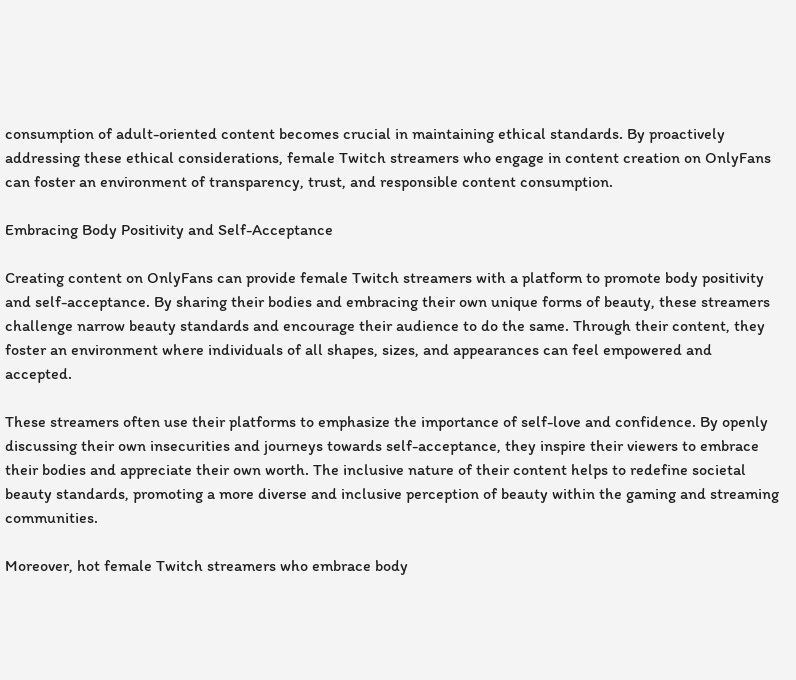consumption of adult-oriented content becomes crucial in maintaining ethical standards. By proactively addressing these ethical considerations, female Twitch streamers who engage in content creation on OnlyFans can foster an environment of transparency, trust, and responsible content consumption.

Embracing Body Positivity and Self-Acceptance

Creating content on OnlyFans can provide female Twitch streamers with a platform to promote body positivity and self-acceptance. By sharing their bodies and embracing their own unique forms of beauty, these streamers challenge narrow beauty standards and encourage their audience to do the same. Through their content, they foster an environment where individuals of all shapes, sizes, and appearances can feel empowered and accepted.

These streamers often use their platforms to emphasize the importance of self-love and confidence. By openly discussing their own insecurities and journeys towards self-acceptance, they inspire their viewers to embrace their bodies and appreciate their own worth. The inclusive nature of their content helps to redefine societal beauty standards, promoting a more diverse and inclusive perception of beauty within the gaming and streaming communities.

Moreover, hot female Twitch streamers who embrace body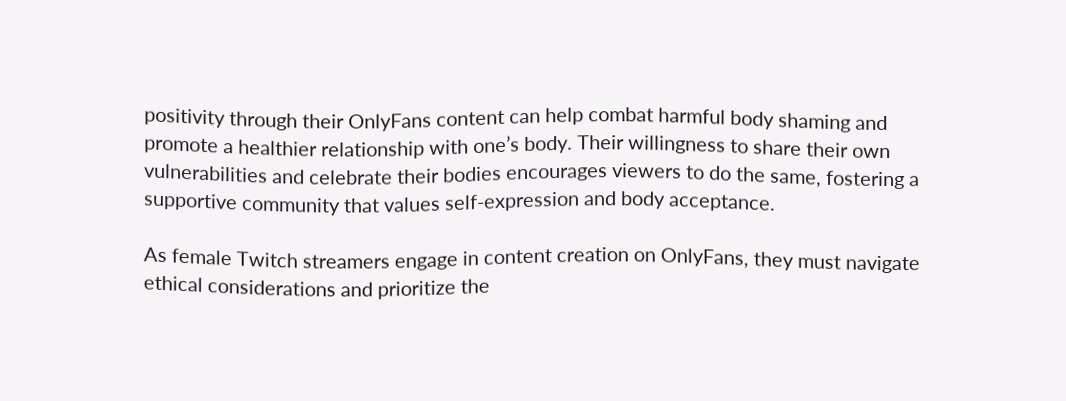positivity through their OnlyFans content can help combat harmful body shaming and promote a healthier relationship with one’s body. Their willingness to share their own vulnerabilities and celebrate their bodies encourages viewers to do the same, fostering a supportive community that values self-expression and body acceptance.

As female Twitch streamers engage in content creation on OnlyFans, they must navigate ethical considerations and prioritize the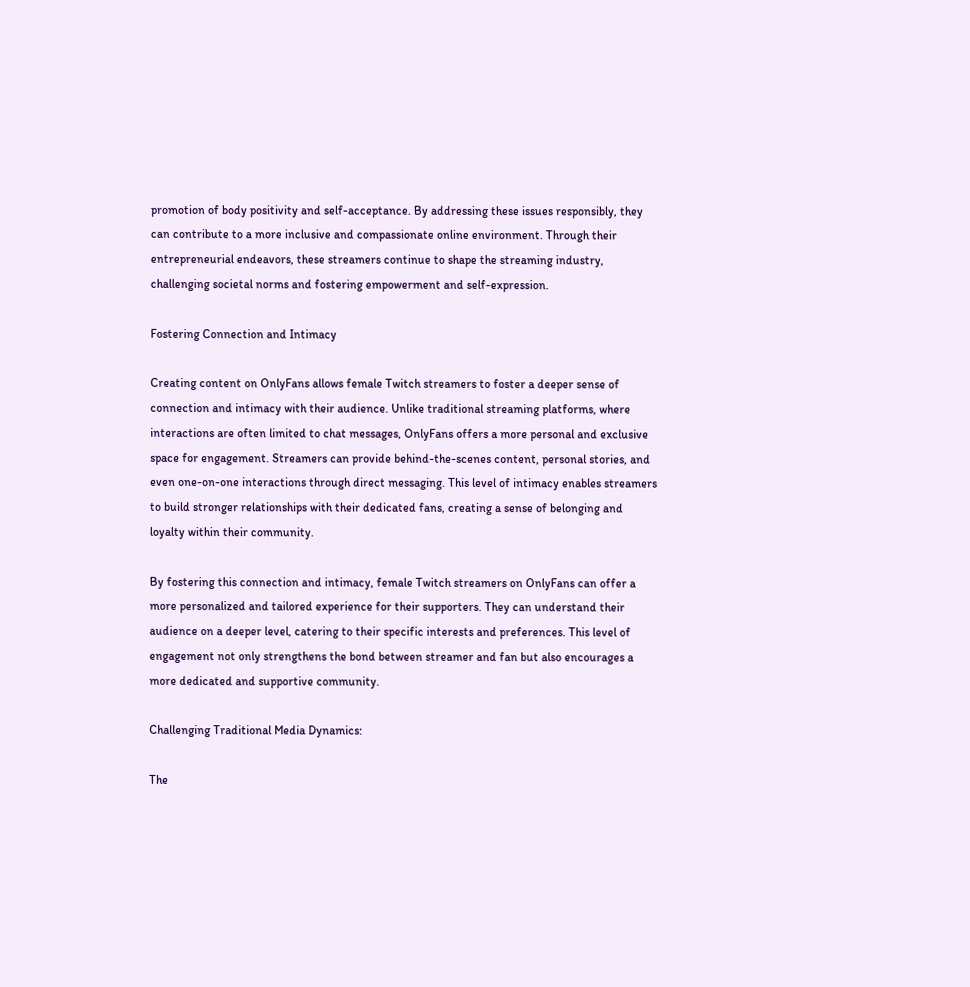promotion of body positivity and self-acceptance. By addressing these issues responsibly, they can contribute to a more inclusive and compassionate online environment. Through their entrepreneurial endeavors, these streamers continue to shape the streaming industry, challenging societal norms and fostering empowerment and self-expression.

Fostering Connection and Intimacy

Creating content on OnlyFans allows female Twitch streamers to foster a deeper sense of connection and intimacy with their audience. Unlike traditional streaming platforms, where interactions are often limited to chat messages, OnlyFans offers a more personal and exclusive space for engagement. Streamers can provide behind-the-scenes content, personal stories, and even one-on-one interactions through direct messaging. This level of intimacy enables streamers to build stronger relationships with their dedicated fans, creating a sense of belonging and loyalty within their community.

By fostering this connection and intimacy, female Twitch streamers on OnlyFans can offer a more personalized and tailored experience for their supporters. They can understand their audience on a deeper level, catering to their specific interests and preferences. This level of engagement not only strengthens the bond between streamer and fan but also encourages a more dedicated and supportive community.

Challenging Traditional Media Dynamics:

The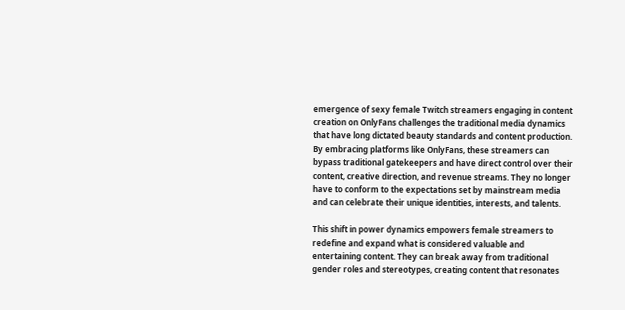emergence of sexy female Twitch streamers engaging in content creation on OnlyFans challenges the traditional media dynamics that have long dictated beauty standards and content production. By embracing platforms like OnlyFans, these streamers can bypass traditional gatekeepers and have direct control over their content, creative direction, and revenue streams. They no longer have to conform to the expectations set by mainstream media and can celebrate their unique identities, interests, and talents.

This shift in power dynamics empowers female streamers to redefine and expand what is considered valuable and entertaining content. They can break away from traditional gender roles and stereotypes, creating content that resonates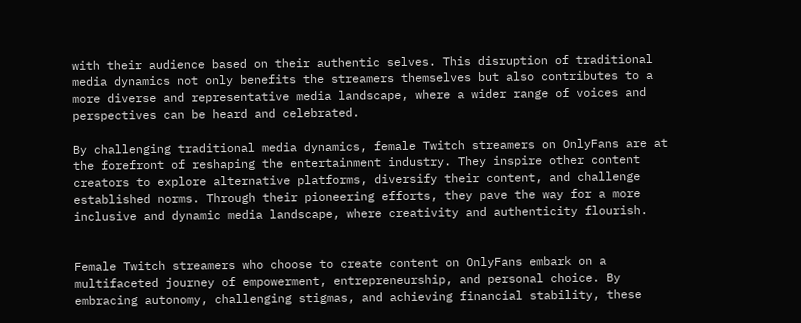with their audience based on their authentic selves. This disruption of traditional media dynamics not only benefits the streamers themselves but also contributes to a more diverse and representative media landscape, where a wider range of voices and perspectives can be heard and celebrated.

By challenging traditional media dynamics, female Twitch streamers on OnlyFans are at the forefront of reshaping the entertainment industry. They inspire other content creators to explore alternative platforms, diversify their content, and challenge established norms. Through their pioneering efforts, they pave the way for a more inclusive and dynamic media landscape, where creativity and authenticity flourish.


Female Twitch streamers who choose to create content on OnlyFans embark on a multifaceted journey of empowerment, entrepreneurship, and personal choice. By embracing autonomy, challenging stigmas, and achieving financial stability, these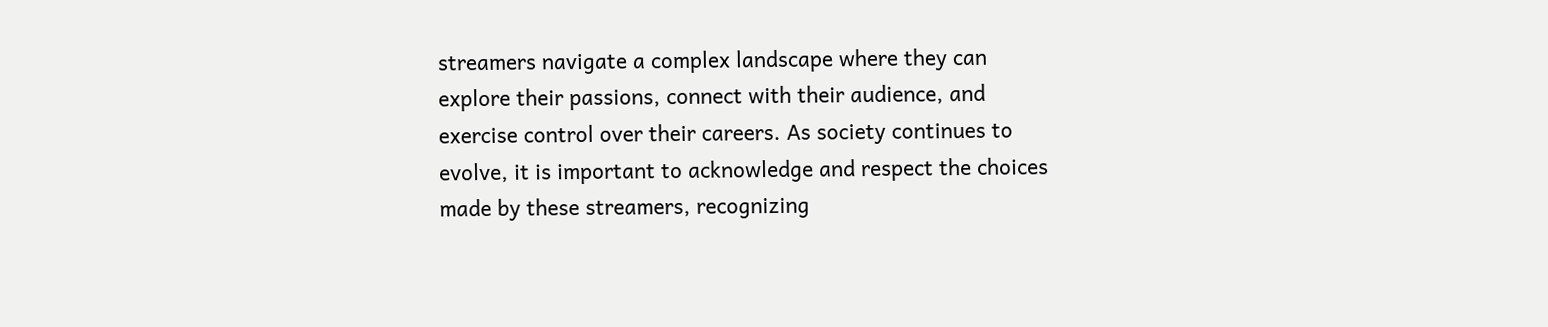streamers navigate a complex landscape where they can explore their passions, connect with their audience, and exercise control over their careers. As society continues to evolve, it is important to acknowledge and respect the choices made by these streamers, recognizing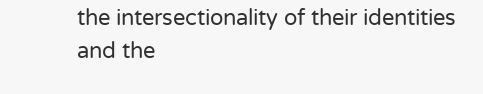the intersectionality of their identities and the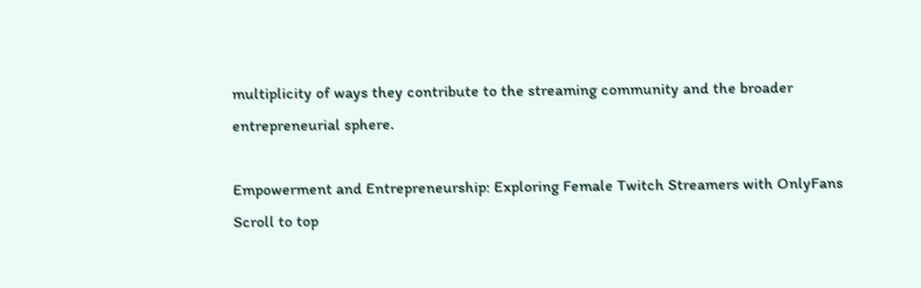multiplicity of ways they contribute to the streaming community and the broader entrepreneurial sphere.

Empowerment and Entrepreneurship: Exploring Female Twitch Streamers with OnlyFans
Scroll to top